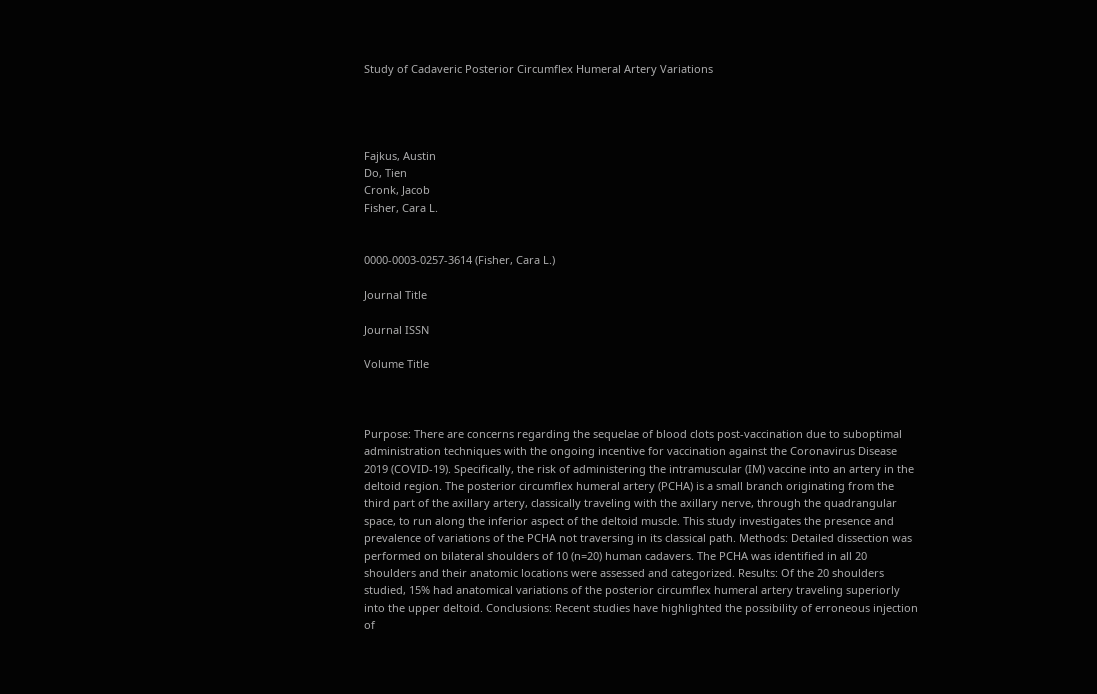Study of Cadaveric Posterior Circumflex Humeral Artery Variations




Fajkus, Austin
Do, Tien
Cronk, Jacob
Fisher, Cara L.


0000-0003-0257-3614 (Fisher, Cara L.)

Journal Title

Journal ISSN

Volume Title



Purpose: There are concerns regarding the sequelae of blood clots post-vaccination due to suboptimal administration techniques with the ongoing incentive for vaccination against the Coronavirus Disease 2019 (COVID-19). Specifically, the risk of administering the intramuscular (IM) vaccine into an artery in the deltoid region. The posterior circumflex humeral artery (PCHA) is a small branch originating from the third part of the axillary artery, classically traveling with the axillary nerve, through the quadrangular space, to run along the inferior aspect of the deltoid muscle. This study investigates the presence and prevalence of variations of the PCHA not traversing in its classical path. Methods: Detailed dissection was performed on bilateral shoulders of 10 (n=20) human cadavers. The PCHA was identified in all 20 shoulders and their anatomic locations were assessed and categorized. Results: Of the 20 shoulders studied, 15% had anatomical variations of the posterior circumflex humeral artery traveling superiorly into the upper deltoid. Conclusions: Recent studies have highlighted the possibility of erroneous injection of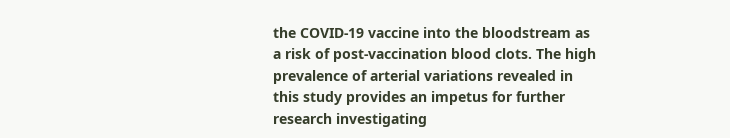the COVID-19 vaccine into the bloodstream as a risk of post-vaccination blood clots. The high prevalence of arterial variations revealed in this study provides an impetus for further research investigating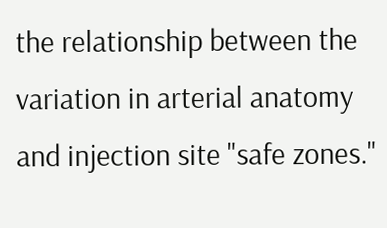the relationship between the variation in arterial anatomy and injection site "safe zones."